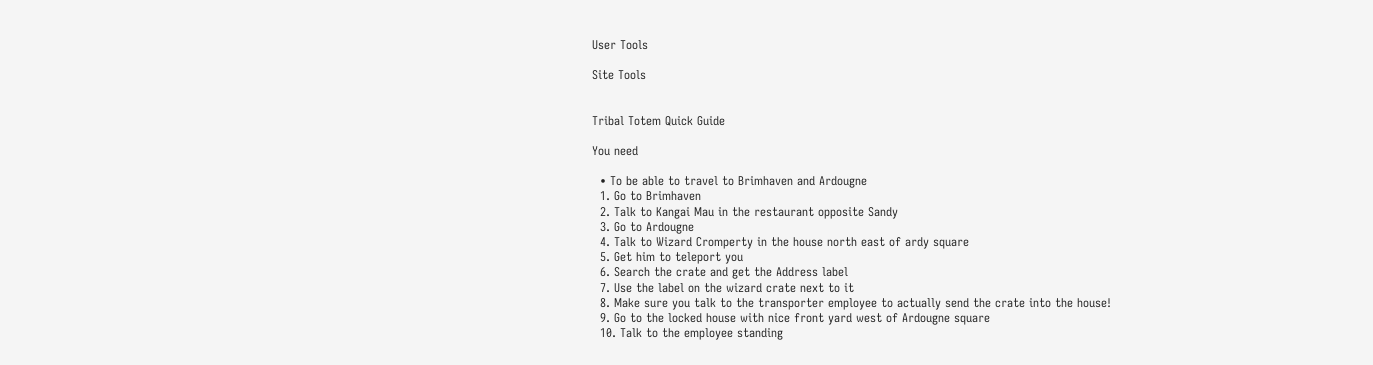User Tools

Site Tools


Tribal Totem Quick Guide

You need

  • To be able to travel to Brimhaven and Ardougne
  1. Go to Brimhaven
  2. Talk to Kangai Mau in the restaurant opposite Sandy
  3. Go to Ardougne
  4. Talk to Wizard Cromperty in the house north east of ardy square
  5. Get him to teleport you
  6. Search the crate and get the Address label
  7. Use the label on the wizard crate next to it
  8. Make sure you talk to the transporter employee to actually send the crate into the house!
  9. Go to the locked house with nice front yard west of Ardougne square
  10. Talk to the employee standing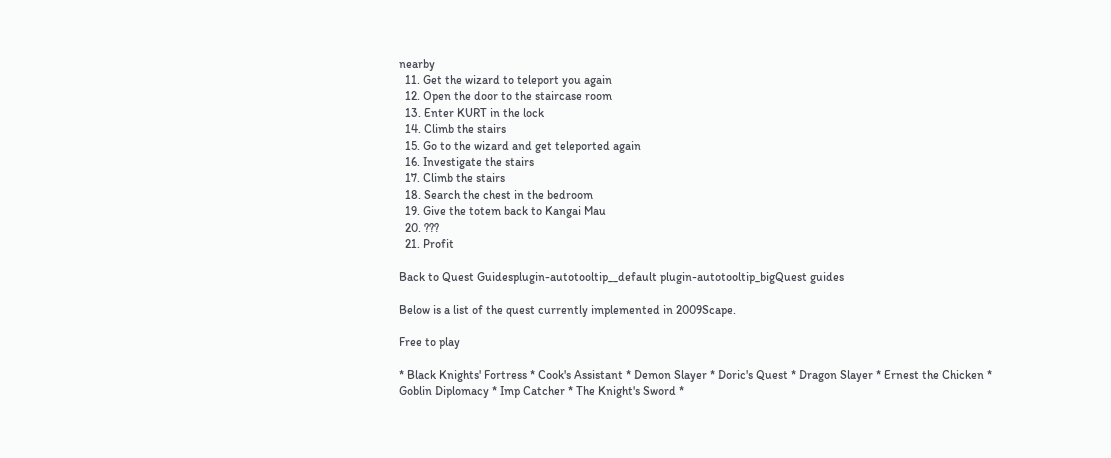nearby
  11. Get the wizard to teleport you again
  12. Open the door to the staircase room
  13. Enter KURT in the lock
  14. Climb the stairs
  15. Go to the wizard and get teleported again
  16. Investigate the stairs
  17. Climb the stairs
  18. Search the chest in the bedroom
  19. Give the totem back to Kangai Mau
  20. ???
  21. Profit

Back to Quest Guidesplugin-autotooltip__default plugin-autotooltip_bigQuest guides

Below is a list of the quest currently implemented in 2009Scape.

Free to play

* Black Knights' Fortress * Cook's Assistant * Demon Slayer * Doric's Quest * Dragon Slayer * Ernest the Chicken * Goblin Diplomacy * Imp Catcher * The Knight's Sword *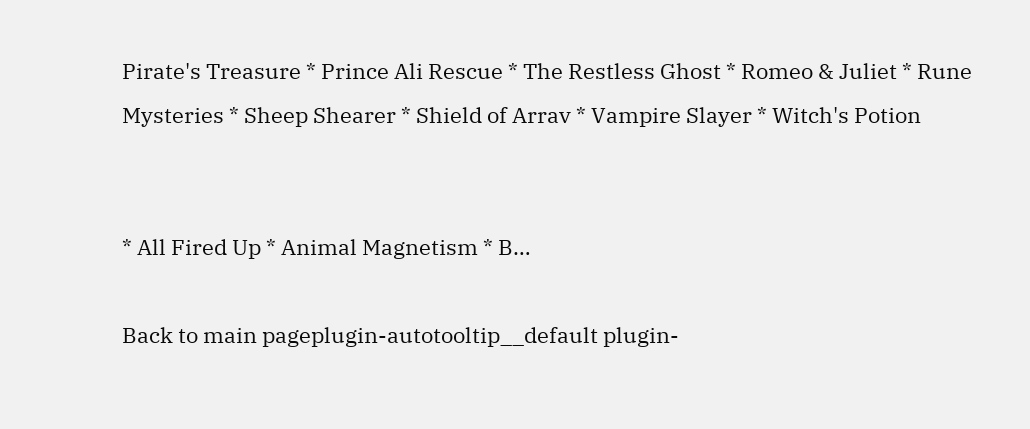Pirate's Treasure * Prince Ali Rescue * The Restless Ghost * Romeo & Juliet * Rune Mysteries * Sheep Shearer * Shield of Arrav * Vampire Slayer * Witch's Potion


* All Fired Up * Animal Magnetism * B…

Back to main pageplugin-autotooltip__default plugin-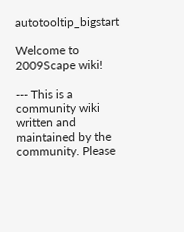autotooltip_bigstart

Welcome to 2009Scape wiki!

--- This is a community wiki written and maintained by the community. Please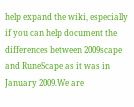help expand the wiki, especially if you can help document the differences between 2009scape and RuneScape as it was in January 2009.We are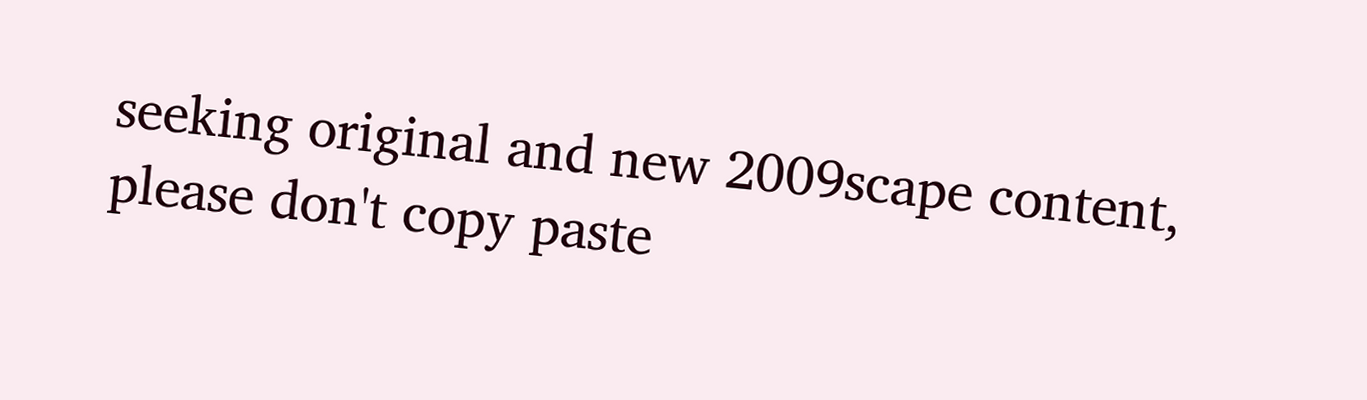seeking original and new 2009scape content, please don't copy paste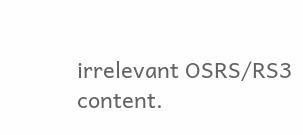irrelevant OSRS/RS3 content.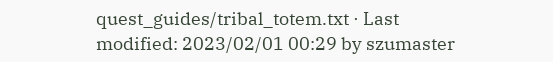quest_guides/tribal_totem.txt · Last modified: 2023/02/01 00:29 by szumaster